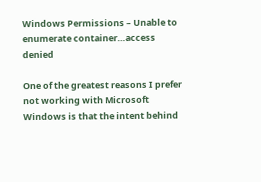Windows Permissions – Unable to enumerate container…access denied

One of the greatest reasons I prefer not working with Microsoft Windows is that the intent behind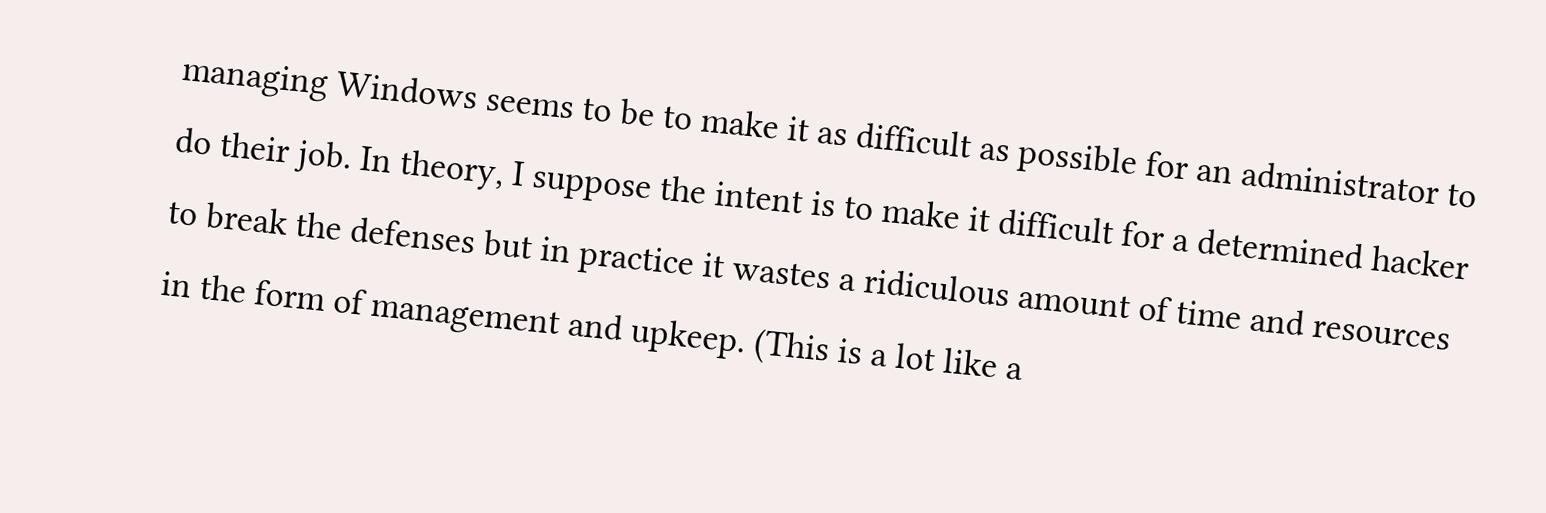managing Windows seems to be to make it as difficult as possible for an administrator to do their job. In theory, I suppose the intent is to make it difficult for a determined hacker to break the defenses but in practice it wastes a ridiculous amount of time and resources in the form of management and upkeep. (This is a lot like a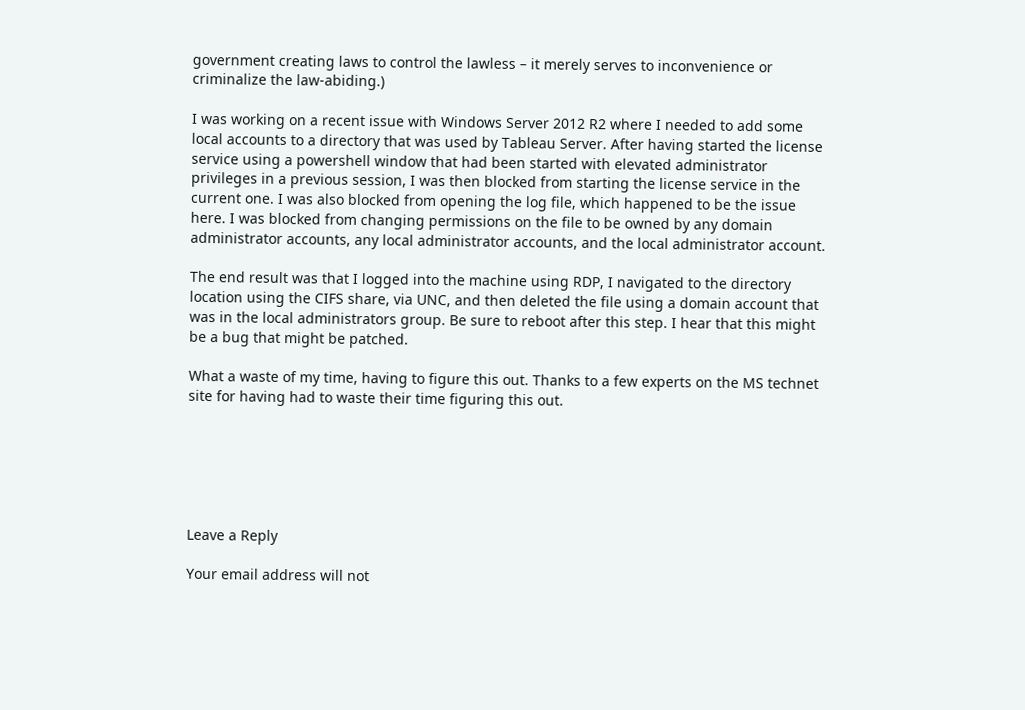government creating laws to control the lawless – it merely serves to inconvenience or criminalize the law-abiding.)

I was working on a recent issue with Windows Server 2012 R2 where I needed to add some local accounts to a directory that was used by Tableau Server. After having started the license service using a powershell window that had been started with elevated administrator privileges in a previous session, I was then blocked from starting the license service in the current one. I was also blocked from opening the log file, which happened to be the issue here. I was blocked from changing permissions on the file to be owned by any domain administrator accounts, any local administrator accounts, and the local administrator account.

The end result was that I logged into the machine using RDP, I navigated to the directory location using the CIFS share, via UNC, and then deleted the file using a domain account that was in the local administrators group. Be sure to reboot after this step. I hear that this might be a bug that might be patched.

What a waste of my time, having to figure this out. Thanks to a few experts on the MS technet site for having had to waste their time figuring this out.






Leave a Reply

Your email address will not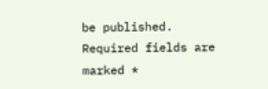be published. Required fields are marked *